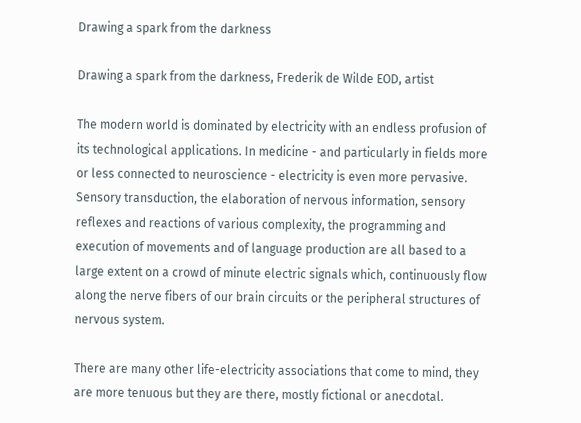Drawing a spark from the darkness

Drawing a spark from the darkness, Frederik de Wilde EOD, artist

The modern world is dominated by electricity with an endless profusion of its technological applications. In medicine - and particularly in fields more or less connected to neuroscience - electricity is even more pervasive. Sensory transduction, the elaboration of nervous information, sensory reflexes and reactions of various complexity, the programming and execution of movements and of language production are all based to a large extent on a crowd of minute electric signals which, continuously flow along the nerve fibers of our brain circuits or the peripheral structures of nervous system.

There are many other life-electricity associations that come to mind, they are more tenuous but they are there, mostly fictional or anecdotal.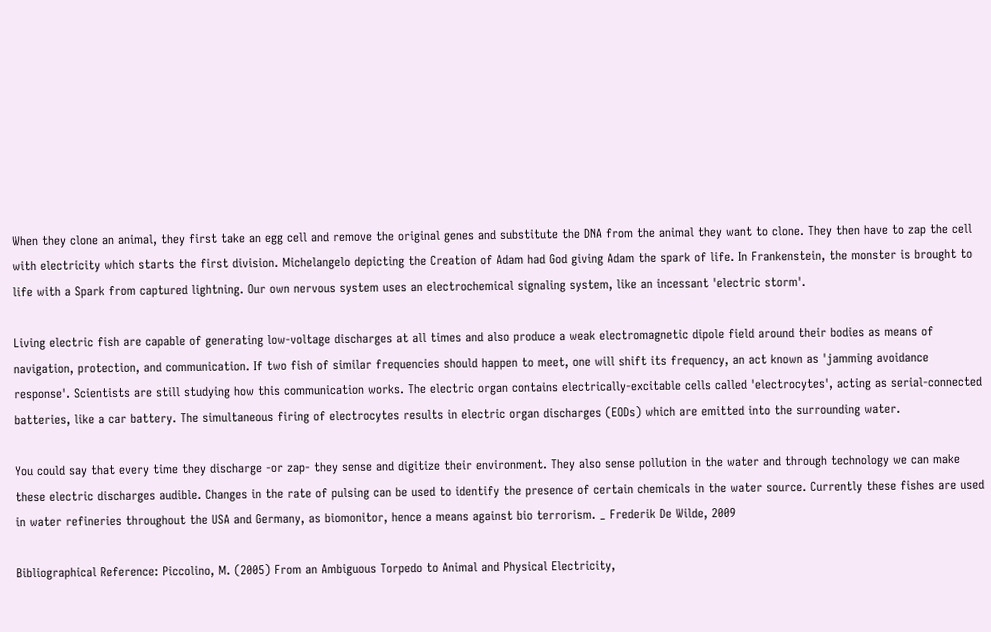When they clone an animal, they first take an egg cell and remove the original genes and substitute the DNA from the animal they want to clone. They then have to zap the cell with electricity which starts the first division. Michelangelo depicting the Creation of Adam had God giving Adam the spark of life. In Frankenstein, the monster is brought to life with a Spark from captured lightning. Our own nervous system uses an electrochemical signaling system, like an incessant 'electric storm'.

Living electric fish are capable of generating low-voltage discharges at all times and also produce a weak electromagnetic dipole field around their bodies as means of navigation, protection, and communication. If two fish of similar frequencies should happen to meet, one will shift its frequency, an act known as 'jamming avoidance response'. Scientists are still studying how this communication works. The electric organ contains electrically-excitable cells called 'electrocytes', acting as serial-connected batteries, like a car battery. The simultaneous firing of electrocytes results in electric organ discharges (EODs) which are emitted into the surrounding water.

You could say that every time they discharge -or zap- they sense and digitize their environment. They also sense pollution in the water and through technology we can make these electric discharges audible. Changes in the rate of pulsing can be used to identify the presence of certain chemicals in the water source. Currently these fishes are used in water refineries throughout the USA and Germany, as biomonitor, hence a means against bio terrorism. _ Frederik De Wilde, 2009

Bibliographical Reference: Piccolino, M. (2005) From an Ambiguous Torpedo to Animal and Physical Electricity,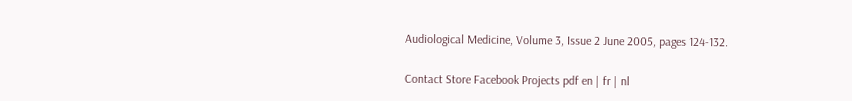Audiological Medicine, Volume 3, Issue 2 June 2005, pages 124-132.

Contact Store Facebook Projects pdf en | fr | nl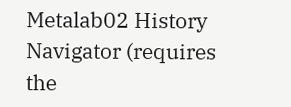Metalab02 History Navigator (requires the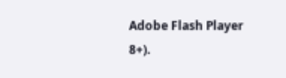Adobe Flash Player 8+).